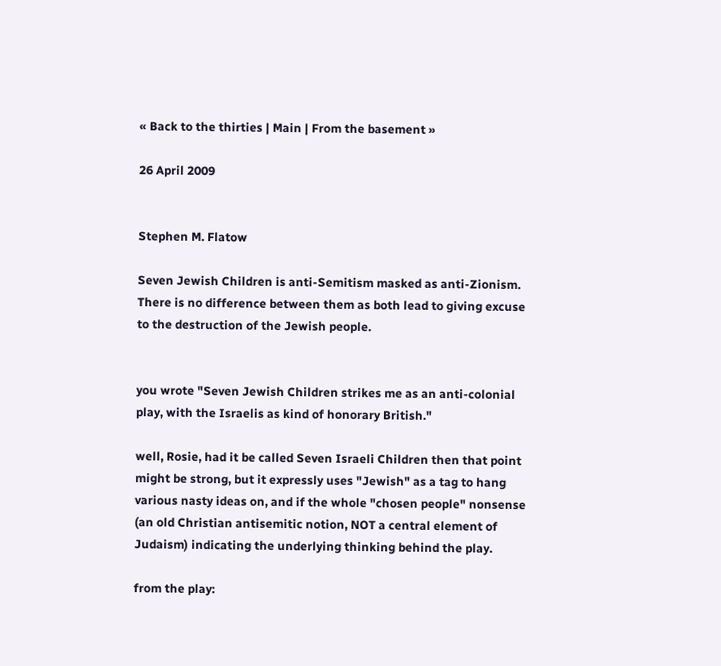« Back to the thirties | Main | From the basement »

26 April 2009


Stephen M. Flatow

Seven Jewish Children is anti-Semitism masked as anti-Zionism. There is no difference between them as both lead to giving excuse to the destruction of the Jewish people.


you wrote "Seven Jewish Children strikes me as an anti-colonial play, with the Israelis as kind of honorary British."

well, Rosie, had it be called Seven Israeli Children then that point might be strong, but it expressly uses "Jewish" as a tag to hang various nasty ideas on, and if the whole "chosen people" nonsense (an old Christian antisemitic notion, NOT a central element of Judaism) indicating the underlying thinking behind the play.

from the play: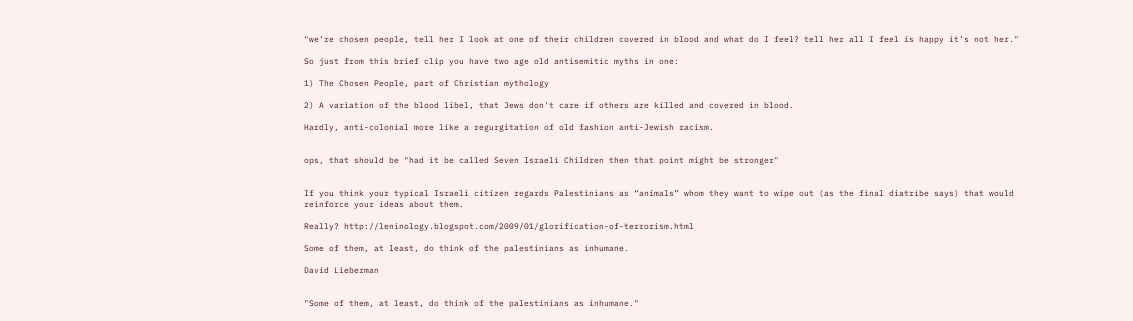"we’re chosen people, tell her I look at one of their children covered in blood and what do I feel? tell her all I feel is happy it’s not her."

So just from this brief clip you have two age old antisemitic myths in one:

1) The Chosen People, part of Christian mythology

2) A variation of the blood libel, that Jews don't care if others are killed and covered in blood.

Hardly, anti-colonial more like a regurgitation of old fashion anti-Jewish racism.


ops, that should be "had it be called Seven Israeli Children then that point might be stronger"


If you think your typical Israeli citizen regards Palestinians as “animals” whom they want to wipe out (as the final diatribe says) that would reinforce your ideas about them.

Really? http://leninology.blogspot.com/2009/01/glorification-of-terrorism.html

Some of them, at least, do think of the palestinians as inhumane.

David Lieberman


"Some of them, at least, do think of the palestinians as inhumane."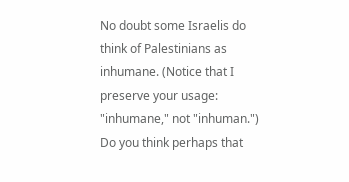No doubt some Israelis do think of Palestinians as inhumane. (Notice that I preserve your usage: "inhumane," not "inhuman.") Do you think perhaps that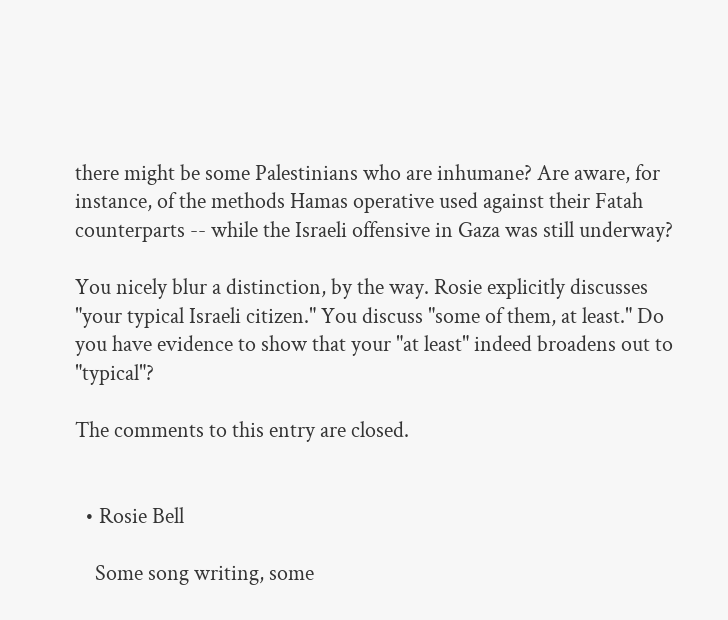there might be some Palestinians who are inhumane? Are aware, for instance, of the methods Hamas operative used against their Fatah counterparts -- while the Israeli offensive in Gaza was still underway?

You nicely blur a distinction, by the way. Rosie explicitly discusses "your typical Israeli citizen." You discuss "some of them, at least." Do you have evidence to show that your "at least" indeed broadens out to "typical"?

The comments to this entry are closed.


  • Rosie Bell

    Some song writing, some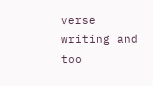verse writing and too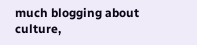much blogging about culture,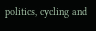politics, cycling and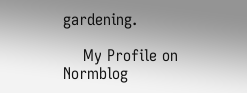gardening.

    My Profile on Normblog